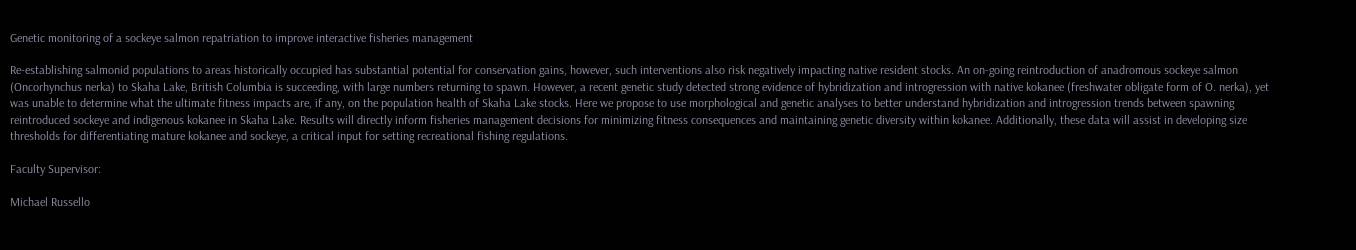Genetic monitoring of a sockeye salmon repatriation to improve interactive fisheries management

Re-establishing salmonid populations to areas historically occupied has substantial potential for conservation gains, however, such interventions also risk negatively impacting native resident stocks. An on-going reintroduction of anadromous sockeye salmon (Oncorhynchus nerka) to Skaha Lake, British Columbia is succeeding, with large numbers returning to spawn. However, a recent genetic study detected strong evidence of hybridization and introgression with native kokanee (freshwater obligate form of O. nerka), yet was unable to determine what the ultimate fitness impacts are, if any, on the population health of Skaha Lake stocks. Here we propose to use morphological and genetic analyses to better understand hybridization and introgression trends between spawning reintroduced sockeye and indigenous kokanee in Skaha Lake. Results will directly inform fisheries management decisions for minimizing fitness consequences and maintaining genetic diversity within kokanee. Additionally, these data will assist in developing size thresholds for differentiating mature kokanee and sockeye, a critical input for setting recreational fishing regulations.

Faculty Supervisor:

Michael Russello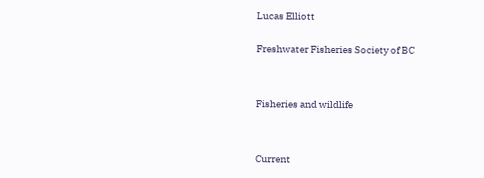Lucas Elliott


Freshwater Fisheries Society of BC




Fisheries and wildlife




Current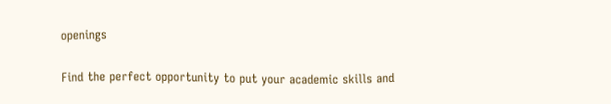openings

Find the perfect opportunity to put your academic skills and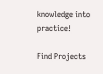knowledge into practice!

Find Projects